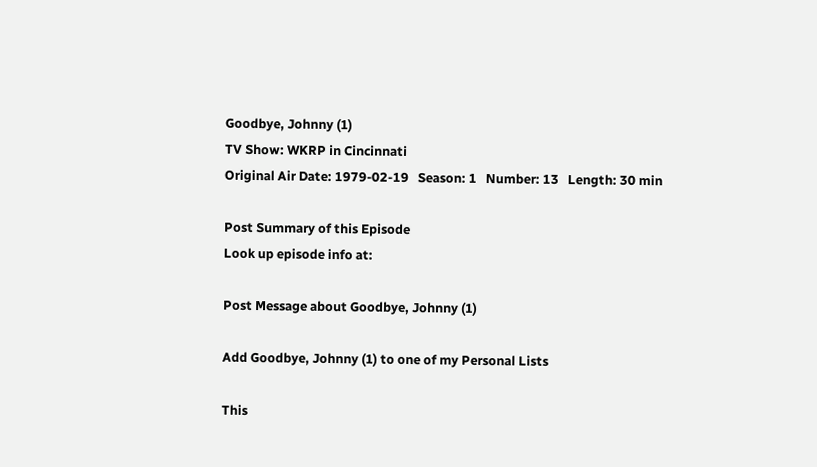Goodbye, Johnny (1)
TV Show: WKRP in Cincinnati
Original Air Date: 1979-02-19   Season: 1   Number: 13   Length: 30 min

Post Summary of this Episode
Look up episode info at:

Post Message about Goodbye, Johnny (1)

Add Goodbye, Johnny (1) to one of my Personal Lists

This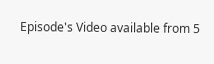Episode's Video available from 5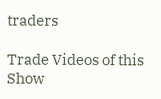traders

Trade Videos of this Show